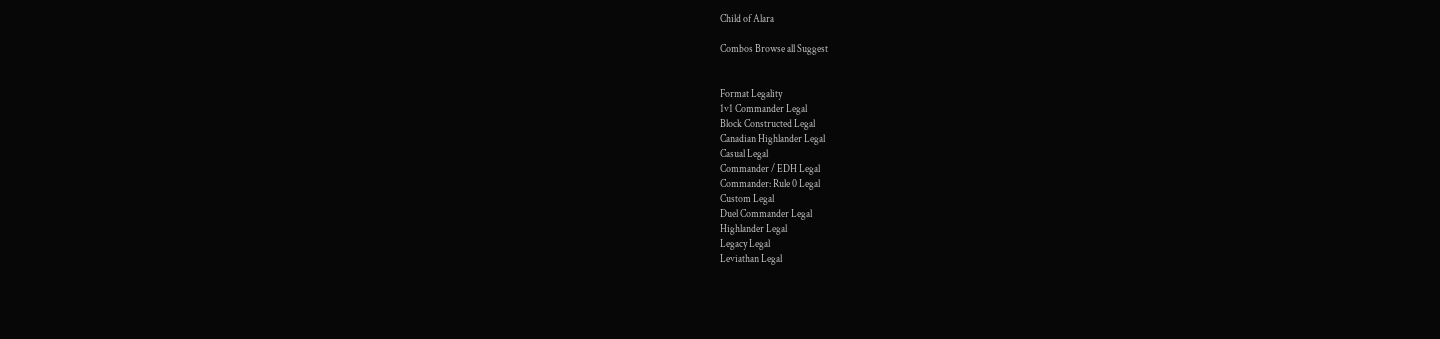Child of Alara

Combos Browse all Suggest


Format Legality
1v1 Commander Legal
Block Constructed Legal
Canadian Highlander Legal
Casual Legal
Commander / EDH Legal
Commander: Rule 0 Legal
Custom Legal
Duel Commander Legal
Highlander Legal
Legacy Legal
Leviathan Legal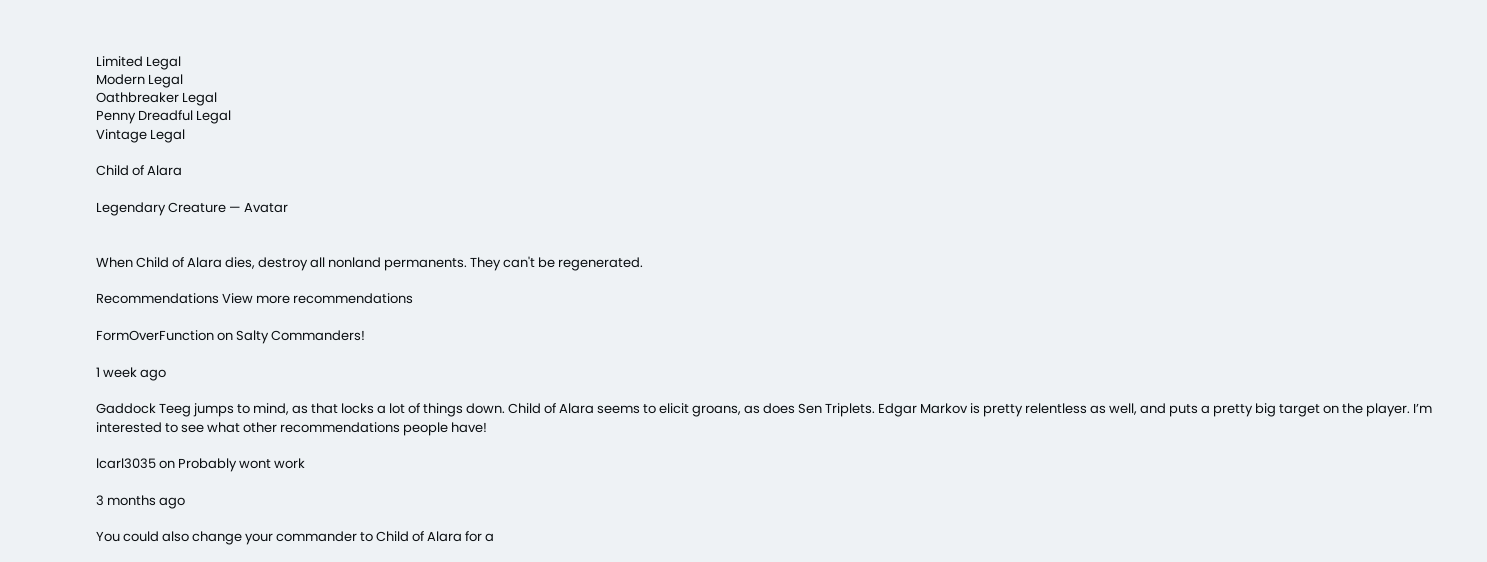Limited Legal
Modern Legal
Oathbreaker Legal
Penny Dreadful Legal
Vintage Legal

Child of Alara

Legendary Creature — Avatar


When Child of Alara dies, destroy all nonland permanents. They can't be regenerated.

Recommendations View more recommendations

FormOverFunction on Salty Commanders!

1 week ago

Gaddock Teeg jumps to mind, as that locks a lot of things down. Child of Alara seems to elicit groans, as does Sen Triplets. Edgar Markov is pretty relentless as well, and puts a pretty big target on the player. I’m interested to see what other recommendations people have!

lcarl3035 on Probably wont work

3 months ago

You could also change your commander to Child of Alara for a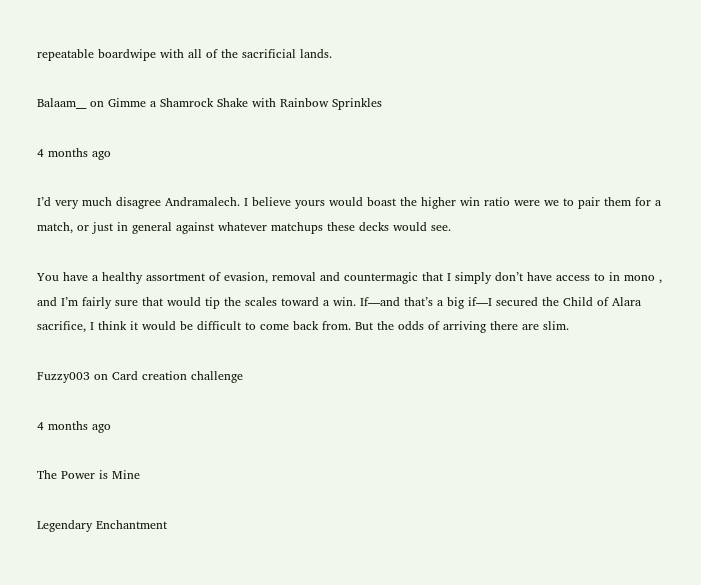repeatable boardwipe with all of the sacrificial lands.

Balaam__ on Gimme a Shamrock Shake with Rainbow Sprinkles

4 months ago

I’d very much disagree Andramalech. I believe yours would boast the higher win ratio were we to pair them for a match, or just in general against whatever matchups these decks would see.

You have a healthy assortment of evasion, removal and countermagic that I simply don’t have access to in mono , and I’m fairly sure that would tip the scales toward a win. If—and that’s a big if—I secured the Child of Alara sacrifice, I think it would be difficult to come back from. But the odds of arriving there are slim.

Fuzzy003 on Card creation challenge

4 months ago

The Power is Mine

Legendary Enchantment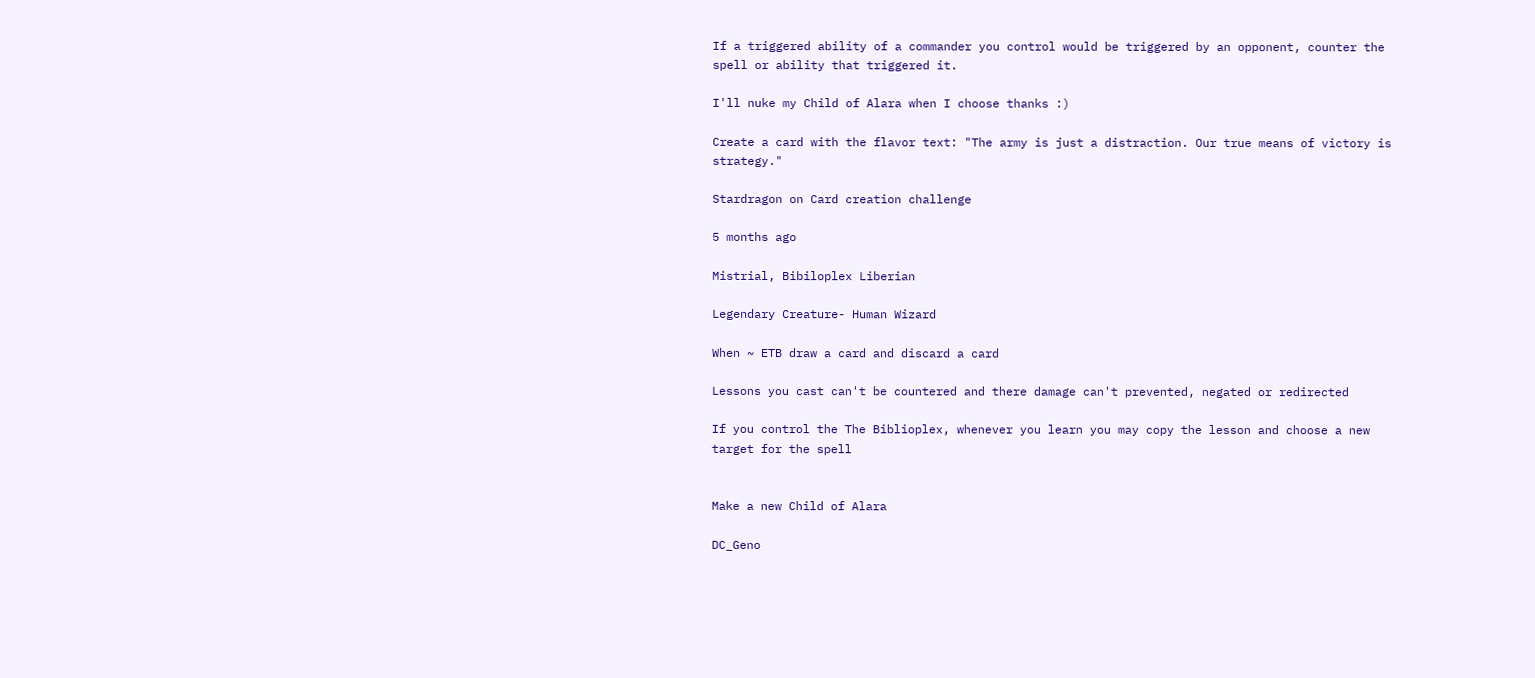If a triggered ability of a commander you control would be triggered by an opponent, counter the spell or ability that triggered it.

I'll nuke my Child of Alara when I choose thanks :)

Create a card with the flavor text: "The army is just a distraction. Our true means of victory is strategy."

Stardragon on Card creation challenge

5 months ago

Mistrial, Bibiloplex Liberian

Legendary Creature- Human Wizard

When ~ ETB draw a card and discard a card

Lessons you cast can't be countered and there damage can't prevented, negated or redirected

If you control the The Biblioplex, whenever you learn you may copy the lesson and choose a new target for the spell


Make a new Child of Alara

DC_Geno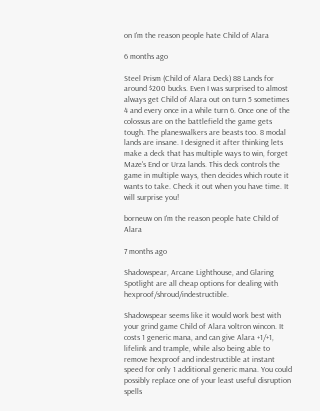on I'm the reason people hate Child of Alara

6 months ago

Steel Prism (Child of Alara Deck) 88 Lands for around $200 bucks. Even I was surprised to almost always get Child of Alara out on turn 5 sometimes 4 and every once in a while turn 6. Once one of the colossus are on the battlefield the game gets tough. The planeswalkers are beasts too. 8 modal lands are insane. I designed it after thinking lets make a deck that has multiple ways to win, forget Maze's End or Urza lands. This deck controls the game in multiple ways, then decides which route it wants to take. Check it out when you have time. It will surprise you!

borneuw on I'm the reason people hate Child of Alara

7 months ago

Shadowspear, Arcane Lighthouse, and Glaring Spotlight are all cheap options for dealing with hexproof/shroud/indestructible.

Shadowspear seems like it would work best with your grind game Child of Alara voltron wincon. It costs 1 generic mana, and can give Alara +1/+1, lifelink and trample, while also being able to remove hexproof and indestructible at instant speed for only 1 additional generic mana. You could possibly replace one of your least useful disruption spells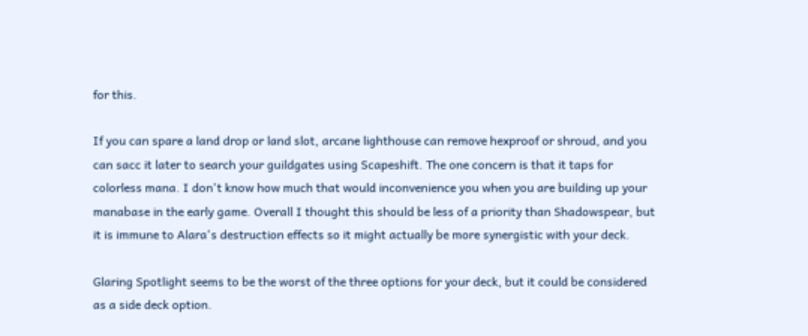for this.

If you can spare a land drop or land slot, arcane lighthouse can remove hexproof or shroud, and you can sacc it later to search your guildgates using Scapeshift. The one concern is that it taps for colorless mana. I don't know how much that would inconvenience you when you are building up your manabase in the early game. Overall I thought this should be less of a priority than Shadowspear, but it is immune to Alara's destruction effects so it might actually be more synergistic with your deck.

Glaring Spotlight seems to be the worst of the three options for your deck, but it could be considered as a side deck option.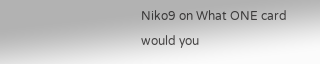Niko9 on What ONE card would you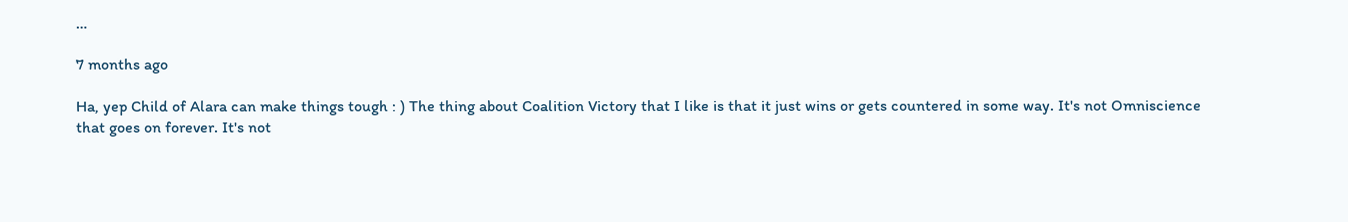…

7 months ago

Ha, yep Child of Alara can make things tough : ) The thing about Coalition Victory that I like is that it just wins or gets countered in some way. It's not Omniscience that goes on forever. It's not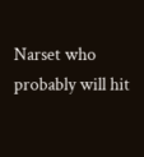Narset who probably will hit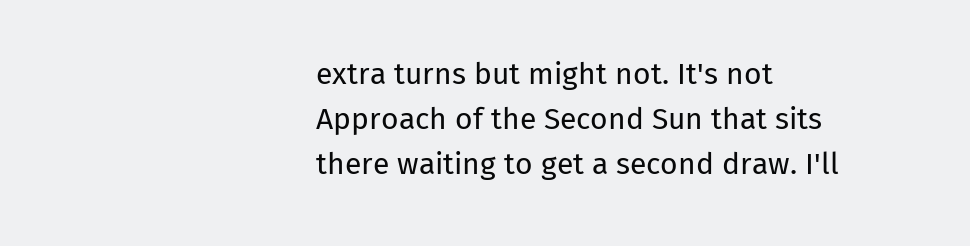extra turns but might not. It's not Approach of the Second Sun that sits there waiting to get a second draw. I'll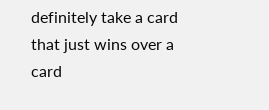definitely take a card that just wins over a card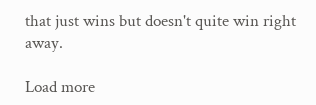that just wins but doesn't quite win right away.

Load more